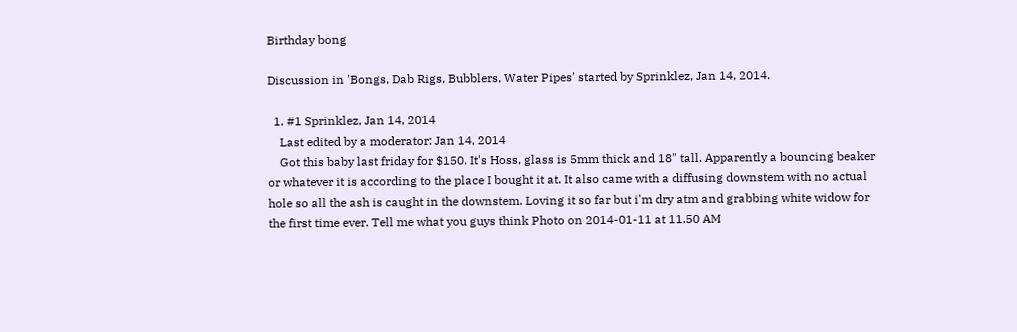Birthday bong

Discussion in 'Bongs, Dab Rigs, Bubblers, Water Pipes' started by Sprinklez, Jan 14, 2014.

  1. #1 Sprinklez, Jan 14, 2014
    Last edited by a moderator: Jan 14, 2014
    Got this baby last friday for $150. It's Hoss, glass is 5mm thick and 18" tall. Apparently a bouncing beaker or whatever it is according to the place I bought it at. It also came with a diffusing downstem with no actual hole so all the ash is caught in the downstem. Loving it so far but i'm dry atm and grabbing white widow for the first time ever. Tell me what you guys think Photo on 2014-01-11 at 11.50 AM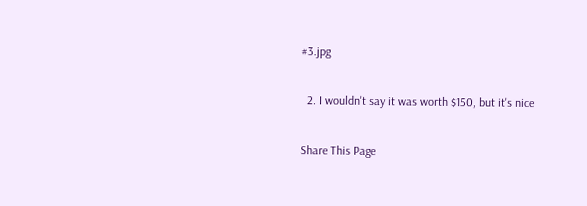#3.jpg

  2. I wouldn't say it was worth $150, but it's nice

Share This Page